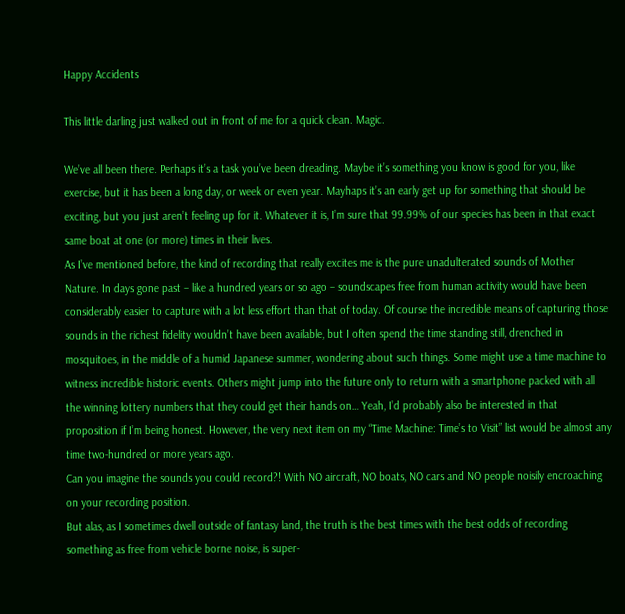Happy Accidents

This little darling just walked out in front of me for a quick clean. Magic.

We’ve all been there. Perhaps it’s a task you’ve been dreading. Maybe it’s something you know is good for you, like exercise, but it has been a long day, or week or even year. Mayhaps it’s an early get up for something that should be exciting, but you just aren’t feeling up for it. Whatever it is, I’m sure that 99.99% of our species has been in that exact same boat at one (or more) times in their lives.
As I’ve mentioned before, the kind of recording that really excites me is the pure unadulterated sounds of Mother Nature. In days gone past – like a hundred years or so ago – soundscapes free from human activity would have been considerably easier to capture with a lot less effort than that of today. Of course the incredible means of capturing those sounds in the richest fidelity wouldn’t have been available, but I often spend the time standing still, drenched in mosquitoes, in the middle of a humid Japanese summer, wondering about such things. Some might use a time machine to witness incredible historic events. Others might jump into the future only to return with a smartphone packed with all the winning lottery numbers that they could get their hands on… Yeah, I’d probably also be interested in that proposition if I’m being honest. However, the very next item on my “Time Machine: Time’s to Visit” list would be almost any time two-hundred or more years ago.
Can you imagine the sounds you could record?! With NO aircraft, NO boats, NO cars and NO people noisily encroaching on your recording position.
But alas, as I sometimes dwell outside of fantasy land, the truth is the best times with the best odds of recording something as free from vehicle borne noise, is super-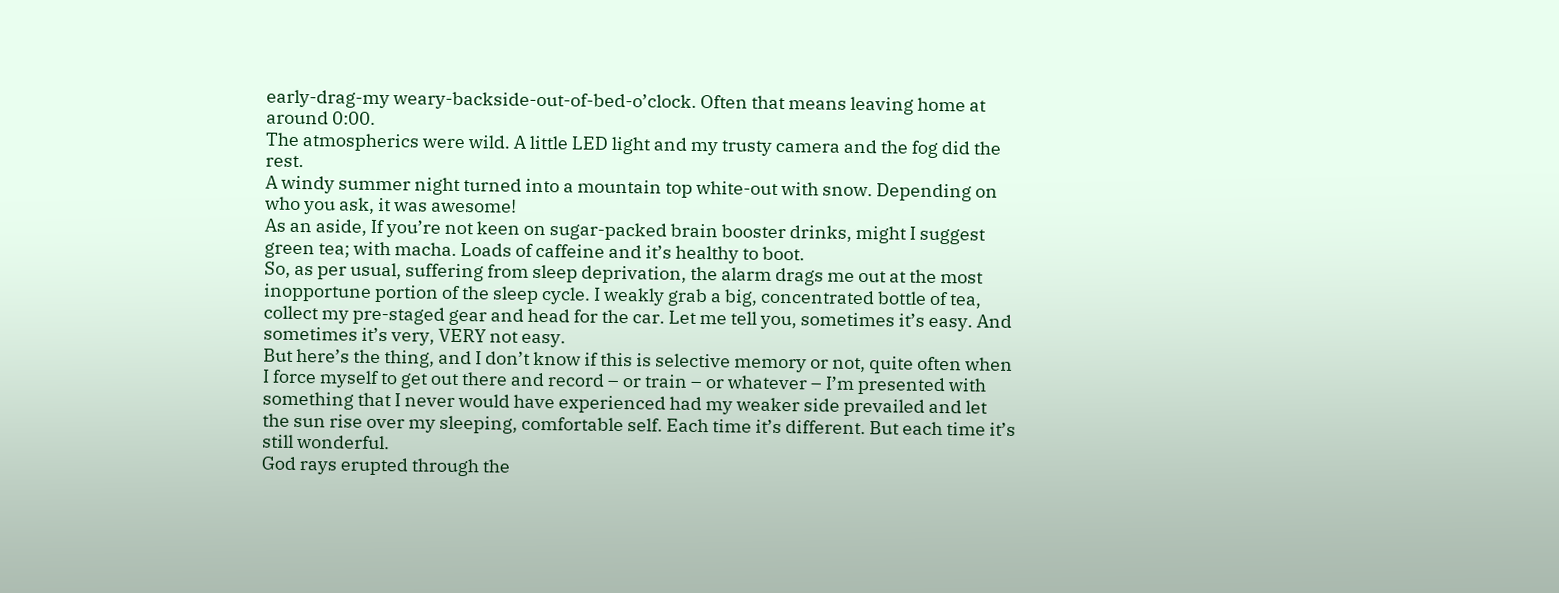early-drag-my weary-backside-out-of-bed-o’clock. Often that means leaving home at around 0:00.
The atmospherics were wild. A little LED light and my trusty camera and the fog did the rest.
A windy summer night turned into a mountain top white-out with snow. Depending on who you ask, it was awesome!
As an aside, If you’re not keen on sugar-packed brain booster drinks, might I suggest green tea; with macha. Loads of caffeine and it’s healthy to boot.
So, as per usual, suffering from sleep deprivation, the alarm drags me out at the most inopportune portion of the sleep cycle. I weakly grab a big, concentrated bottle of tea, collect my pre-staged gear and head for the car. Let me tell you, sometimes it’s easy. And sometimes it’s very, VERY not easy.
But here’s the thing, and I don’t know if this is selective memory or not, quite often when I force myself to get out there and record – or train – or whatever – I’m presented with something that I never would have experienced had my weaker side prevailed and let the sun rise over my sleeping, comfortable self. Each time it’s different. But each time it’s still wonderful.
God rays erupted through the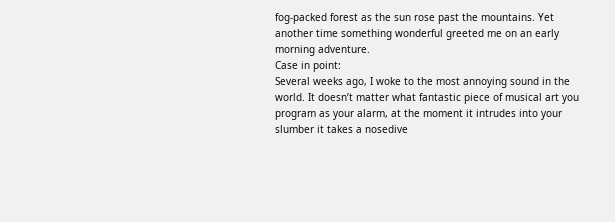fog-packed forest as the sun rose past the mountains. Yet another time something wonderful greeted me on an early morning adventure.
Case in point:
Several weeks ago, I woke to the most annoying sound in the world. It doesn’t matter what fantastic piece of musical art you program as your alarm, at the moment it intrudes into your slumber it takes a nosedive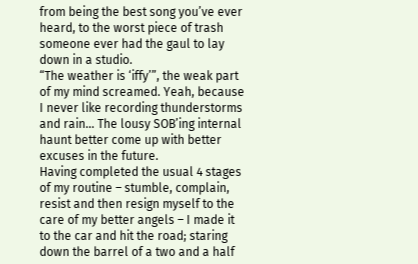from being the best song you’ve ever heard, to the worst piece of trash someone ever had the gaul to lay down in a studio.
“The weather is ‘iffy’”, the weak part of my mind screamed. Yeah, because I never like recording thunderstorms and rain… The lousy SOB’ing internal haunt better come up with better excuses in the future.
Having completed the usual 4 stages of my routine – stumble, complain, resist and then resign myself to the care of my better angels – I made it to the car and hit the road; staring down the barrel of a two and a half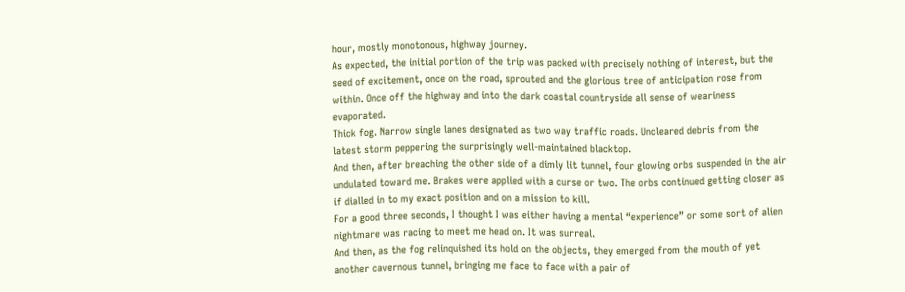hour, mostly monotonous, highway journey.
As expected, the initial portion of the trip was packed with precisely nothing of interest, but the seed of excitement, once on the road, sprouted and the glorious tree of anticipation rose from within. Once off the highway and into the dark coastal countryside all sense of weariness evaporated.
Thick fog. Narrow single lanes designated as two way traffic roads. Uncleared debris from the latest storm peppering the surprisingly well-maintained blacktop.
And then, after breaching the other side of a dimly lit tunnel, four glowing orbs suspended in the air undulated toward me. Brakes were applied with a curse or two. The orbs continued getting closer as if dialled in to my exact position and on a mission to kill.
For a good three seconds, I thought I was either having a mental “experience” or some sort of alien nightmare was racing to meet me head on. It was surreal.
And then, as the fog relinquished its hold on the objects, they emerged from the mouth of yet another cavernous tunnel, bringing me face to face with a pair of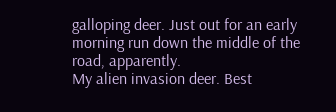galloping deer. Just out for an early morning run down the middle of the road, apparently.
My alien invasion deer. Best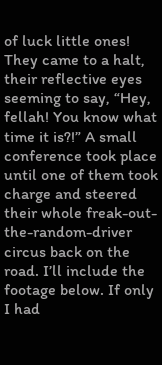of luck little ones!
They came to a halt, their reflective eyes seeming to say, “Hey, fellah! You know what time it is?!” A small conference took place until one of them took charge and steered their whole freak-out-the-random-driver circus back on the road. I’ll include the footage below. If only I had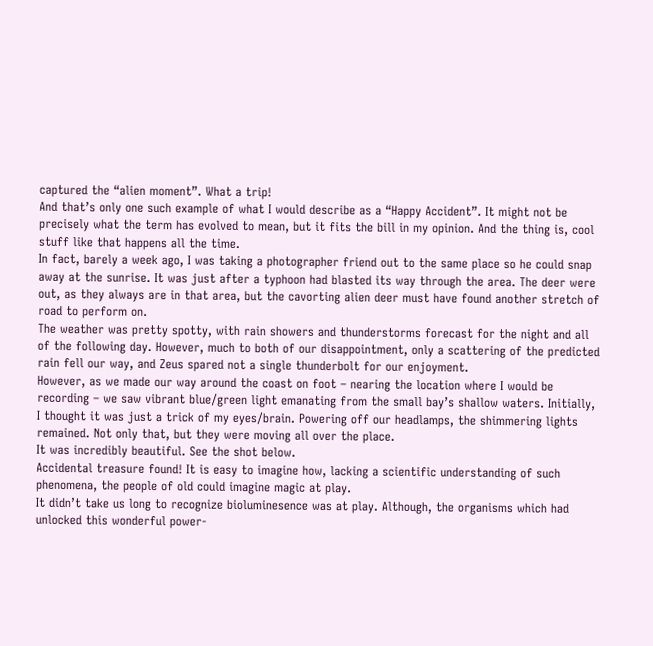captured the “alien moment”. What a trip!
And that’s only one such example of what I would describe as a “Happy Accident”. It might not be precisely what the term has evolved to mean, but it fits the bill in my opinion. And the thing is, cool stuff like that happens all the time.
In fact, barely a week ago, I was taking a photographer friend out to the same place so he could snap away at the sunrise. It was just after a typhoon had blasted its way through the area. The deer were out, as they always are in that area, but the cavorting alien deer must have found another stretch of road to perform on.
The weather was pretty spotty, with rain showers and thunderstorms forecast for the night and all of the following day. However, much to both of our disappointment, only a scattering of the predicted rain fell our way, and Zeus spared not a single thunderbolt for our enjoyment.
However, as we made our way around the coast on foot – nearing the location where I would be recording – we saw vibrant blue/green light emanating from the small bay’s shallow waters. Initially, I thought it was just a trick of my eyes/brain. Powering off our headlamps, the shimmering lights remained. Not only that, but they were moving all over the place.
It was incredibly beautiful. See the shot below.
Accidental treasure found! It is easy to imagine how, lacking a scientific understanding of such phenomena, the people of old could imagine magic at play.
It didn’t take us long to recognize bioluminesence was at play. Although, the organisms which had unlocked this wonderful power-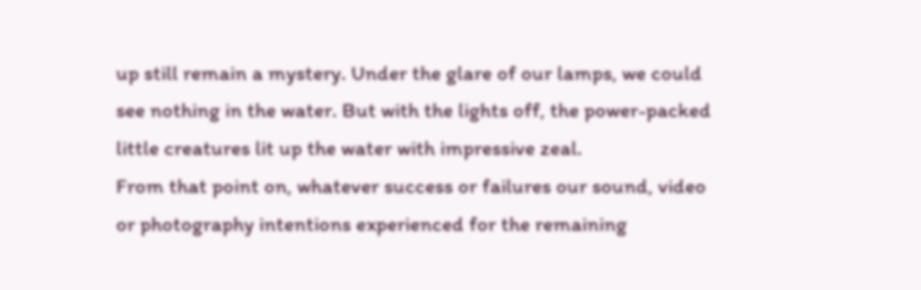up still remain a mystery. Under the glare of our lamps, we could see nothing in the water. But with the lights off, the power-packed little creatures lit up the water with impressive zeal.
From that point on, whatever success or failures our sound, video or photography intentions experienced for the remaining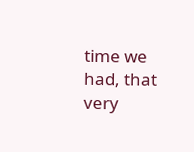time we had, that very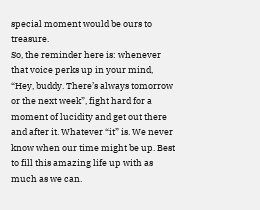special moment would be ours to treasure.
So, the reminder here is: whenever that voice perks up in your mind, “Hey, buddy. There’s always tomorrow or the next week”, fight hard for a moment of lucidity and get out there and after it. Whatever “it” is. We never know when our time might be up. Best to fill this amazing life up with as much as we can.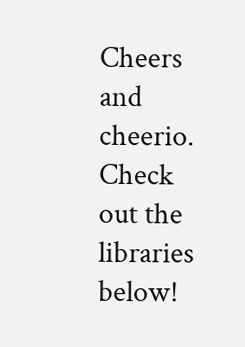Cheers and cheerio.
Check out the libraries below!